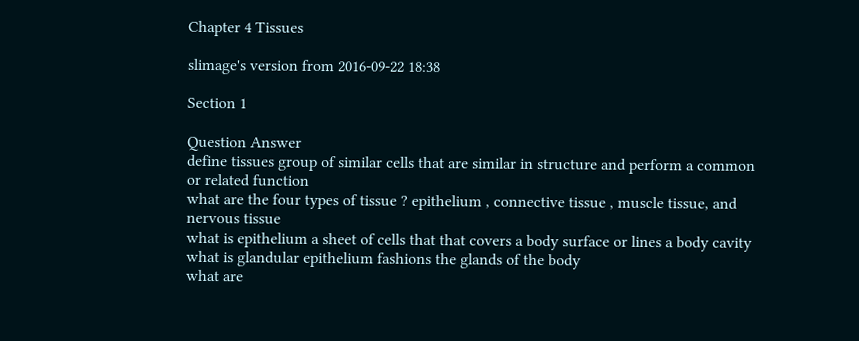Chapter 4 Tissues

slimage's version from 2016-09-22 18:38

Section 1

Question Answer
define tissues group of similar cells that are similar in structure and perform a common or related function
what are the four types of tissue ? epithelium , connective tissue , muscle tissue, and nervous tissue
what is epithelium a sheet of cells that that covers a body surface or lines a body cavity
what is glandular epithelium fashions the glands of the body
what are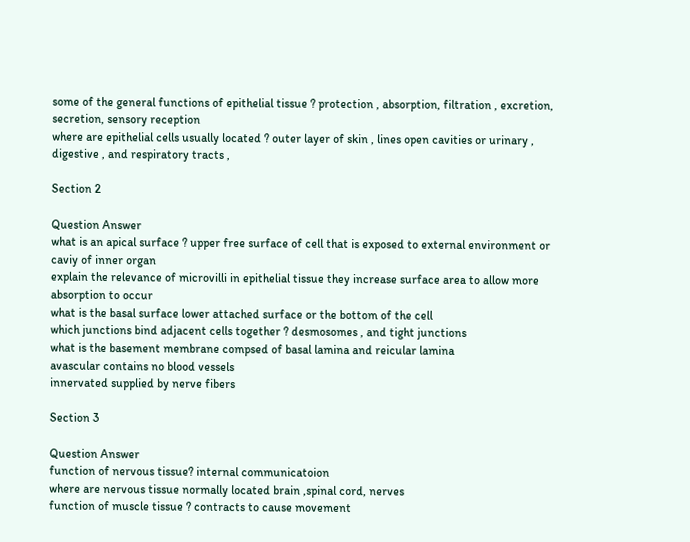some of the general functions of epithelial tissue ? protection , absorption, filtration , excretion, secretion, sensory reception
where are epithelial cells usually located ? outer layer of skin , lines open cavities or urinary , digestive , and respiratory tracts ,

Section 2

Question Answer
what is an apical surface ? upper free surface of cell that is exposed to external environment or caviy of inner organ
explain the relevance of microvilli in epithelial tissue they increase surface area to allow more absorption to occur
what is the basal surface lower attached surface or the bottom of the cell
which junctions bind adjacent cells together ? desmosomes , and tight junctions
what is the basement membrane compsed of basal lamina and reicular lamina
avascular contains no blood vessels
innervated supplied by nerve fibers

Section 3

Question Answer
function of nervous tissue? internal communicatoion
where are nervous tissue normally located brain ,spinal cord, nerves
function of muscle tissue ? contracts to cause movement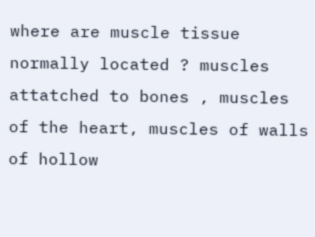where are muscle tissue normally located ? muscles attatched to bones , muscles of the heart, muscles of walls of hollow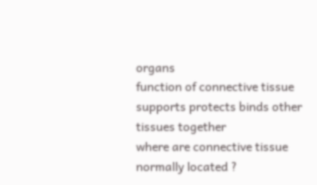organs
function of connective tissue supports protects binds other tissues together
where are connective tissue normally located ?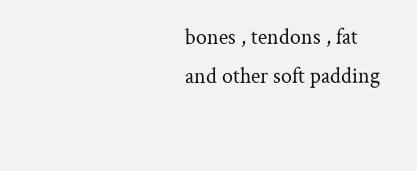bones , tendons , fat and other soft padding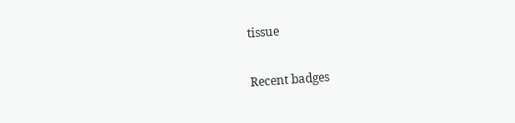tissue

Recent badges